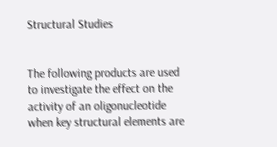Structural Studies


The following products are used to investigate the effect on the activity of an oligonucleotide when key structural elements are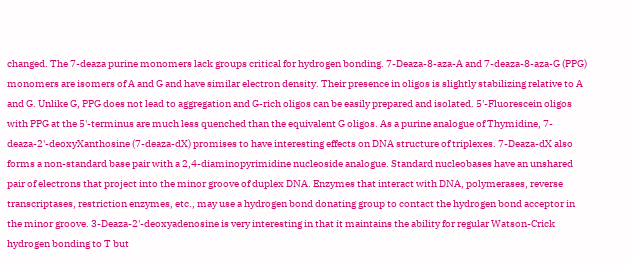changed. The 7-deaza purine monomers lack groups critical for hydrogen bonding. 7-Deaza-8-aza-A and 7-deaza-8-aza-G (PPG) monomers are isomers of A and G and have similar electron density. Their presence in oligos is slightly stabilizing relative to A and G. Unlike G, PPG does not lead to aggregation and G-rich oligos can be easily prepared and isolated. 5'-Fluorescein oligos with PPG at the 5'-terminus are much less quenched than the equivalent G oligos. As a purine analogue of Thymidine, 7-deaza-2'-deoxyXanthosine (7-deaza-dX) promises to have interesting effects on DNA structure of triplexes. 7-Deaza-dX also forms a non-standard base pair with a 2,4-diaminopyrimidine nucleoside analogue. Standard nucleobases have an unshared pair of electrons that project into the minor groove of duplex DNA. Enzymes that interact with DNA, polymerases, reverse transcriptases, restriction enzymes, etc., may use a hydrogen bond donating group to contact the hydrogen bond acceptor in the minor groove. 3-Deaza-2'-deoxyadenosine is very interesting in that it maintains the ability for regular Watson-Crick hydrogen bonding to T but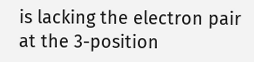is lacking the electron pair at the 3-position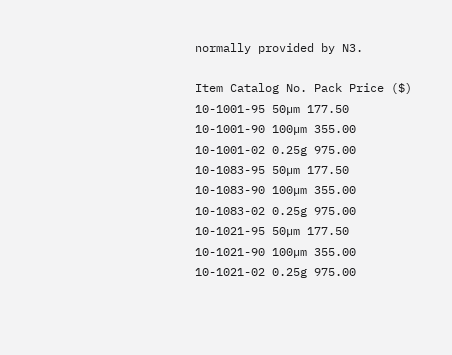normally provided by N3.

Item Catalog No. Pack Price ($)
10-1001-95 50µm 177.50
10-1001-90 100µm 355.00
10-1001-02 0.25g 975.00
10-1083-95 50µm 177.50
10-1083-90 100µm 355.00
10-1083-02 0.25g 975.00
10-1021-95 50µm 177.50
10-1021-90 100µm 355.00
10-1021-02 0.25g 975.00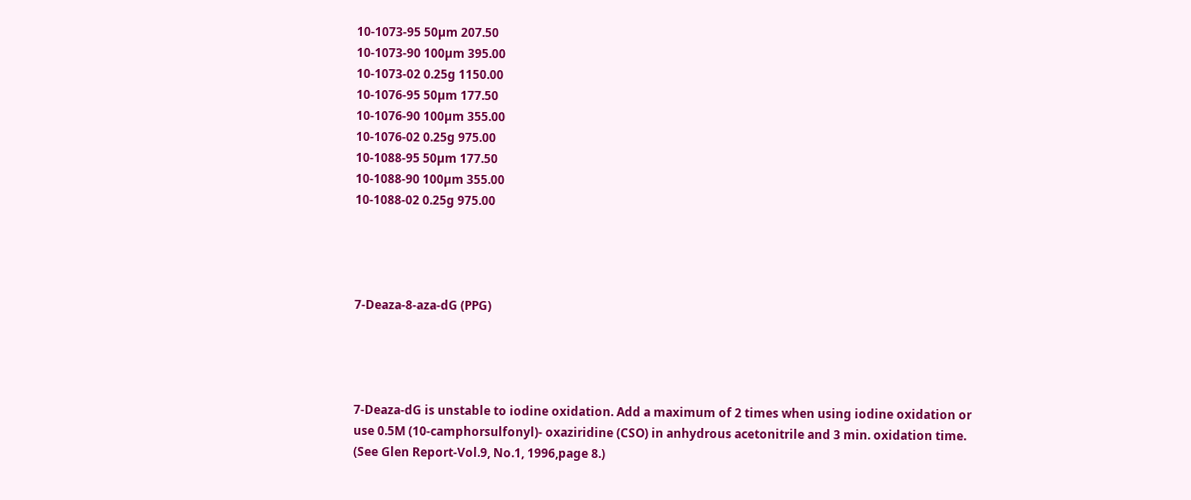10-1073-95 50µm 207.50
10-1073-90 100µm 395.00
10-1073-02 0.25g 1150.00
10-1076-95 50µm 177.50
10-1076-90 100µm 355.00
10-1076-02 0.25g 975.00
10-1088-95 50µm 177.50
10-1088-90 100µm 355.00
10-1088-02 0.25g 975.00




7-Deaza-8-aza-dG (PPG)




7-Deaza-dG is unstable to iodine oxidation. Add a maximum of 2 times when using iodine oxidation or use 0.5M (10-camphorsulfonyl)- oxaziridine (CSO) in anhydrous acetonitrile and 3 min. oxidation time. (See Glen Report-Vol.9, No.1, 1996,page 8.)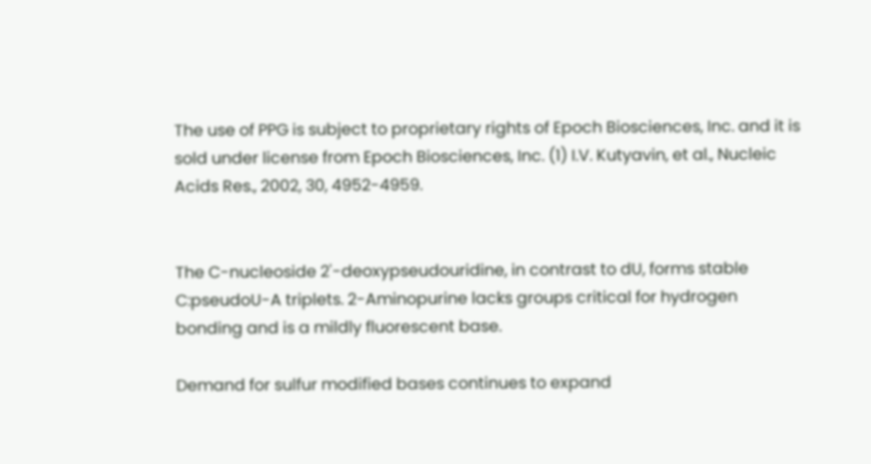The use of PPG is subject to proprietary rights of Epoch Biosciences, Inc. and it is sold under license from Epoch Biosciences, Inc. (1) I.V. Kutyavin, et al., Nucleic Acids Res., 2002, 30, 4952-4959.


The C-nucleoside 2'-deoxypseudouridine, in contrast to dU, forms stable C:pseudoU-A triplets. 2-Aminopurine lacks groups critical for hydrogen bonding and is a mildly fluorescent base.

Demand for sulfur modified bases continues to expand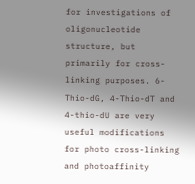for investigations of oligonucleotide structure, but primarily for cross-linking purposes. 6-Thio-dG, 4-Thio-dT and 4-thio-dU are very useful modifications for photo cross-linking and photoaffinity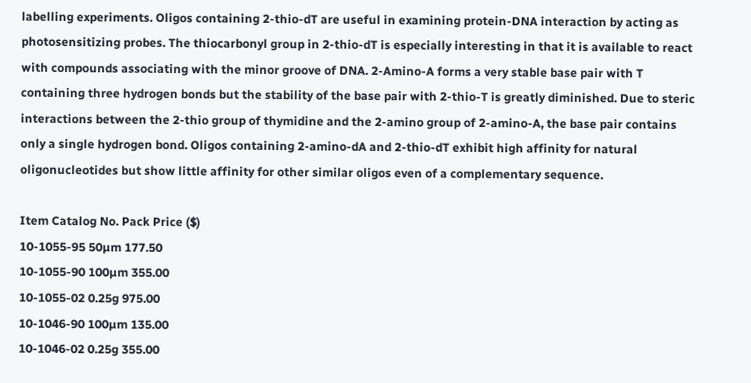labelling experiments. Oligos containing 2-thio-dT are useful in examining protein-DNA interaction by acting as photosensitizing probes. The thiocarbonyl group in 2-thio-dT is especially interesting in that it is available to react with compounds associating with the minor groove of DNA. 2-Amino-A forms a very stable base pair with T containing three hydrogen bonds but the stability of the base pair with 2-thio-T is greatly diminished. Due to steric interactions between the 2-thio group of thymidine and the 2-amino group of 2-amino-A, the base pair contains only a single hydrogen bond. Oligos containing 2-amino-dA and 2-thio-dT exhibit high affinity for natural oligonucleotides but show little affinity for other similar oligos even of a complementary sequence.

Item Catalog No. Pack Price ($)
10-1055-95 50µm 177.50
10-1055-90 100µm 355.00
10-1055-02 0.25g 975.00
10-1046-90 100µm 135.00
10-1046-02 0.25g 355.00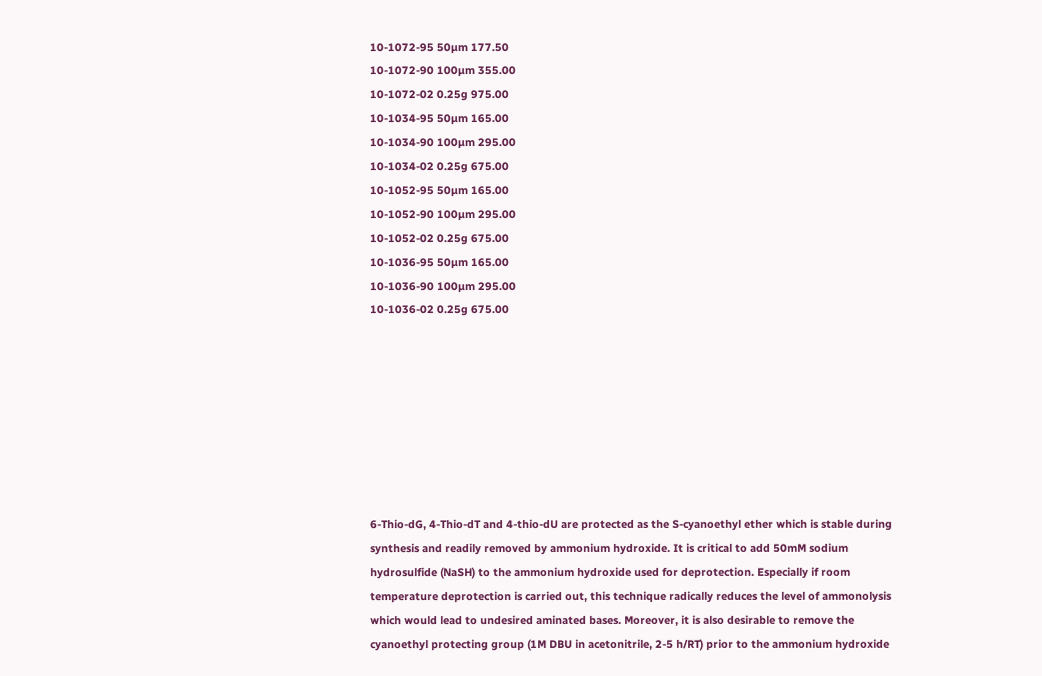10-1072-95 50µm 177.50
10-1072-90 100µm 355.00
10-1072-02 0.25g 975.00
10-1034-95 50µm 165.00
10-1034-90 100µm 295.00
10-1034-02 0.25g 675.00
10-1052-95 50µm 165.00
10-1052-90 100µm 295.00
10-1052-02 0.25g 675.00
10-1036-95 50µm 165.00
10-1036-90 100µm 295.00
10-1036-02 0.25g 675.00








6-Thio-dG, 4-Thio-dT and 4-thio-dU are protected as the S-cyanoethyl ether which is stable during synthesis and readily removed by ammonium hydroxide. It is critical to add 50mM sodium hydrosulfide (NaSH) to the ammonium hydroxide used for deprotection. Especially if room temperature deprotection is carried out, this technique radically reduces the level of ammonolysis which would lead to undesired aminated bases. Moreover, it is also desirable to remove the cyanoethyl protecting group (1M DBU in acetonitrile, 2-5 h/RT) prior to the ammonium hydroxide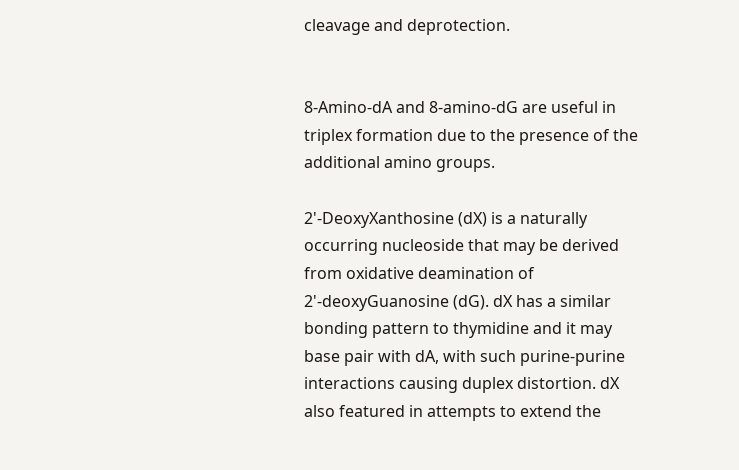cleavage and deprotection.


8-Amino-dA and 8-amino-dG are useful in triplex formation due to the presence of the additional amino groups.

2'-DeoxyXanthosine (dX) is a naturally occurring nucleoside that may be derived from oxidative deamination of 2'-deoxyGuanosine (dG). dX has a similar bonding pattern to thymidine and it may base pair with dA, with such purine-purine interactions causing duplex distortion. dX also featured in attempts to extend the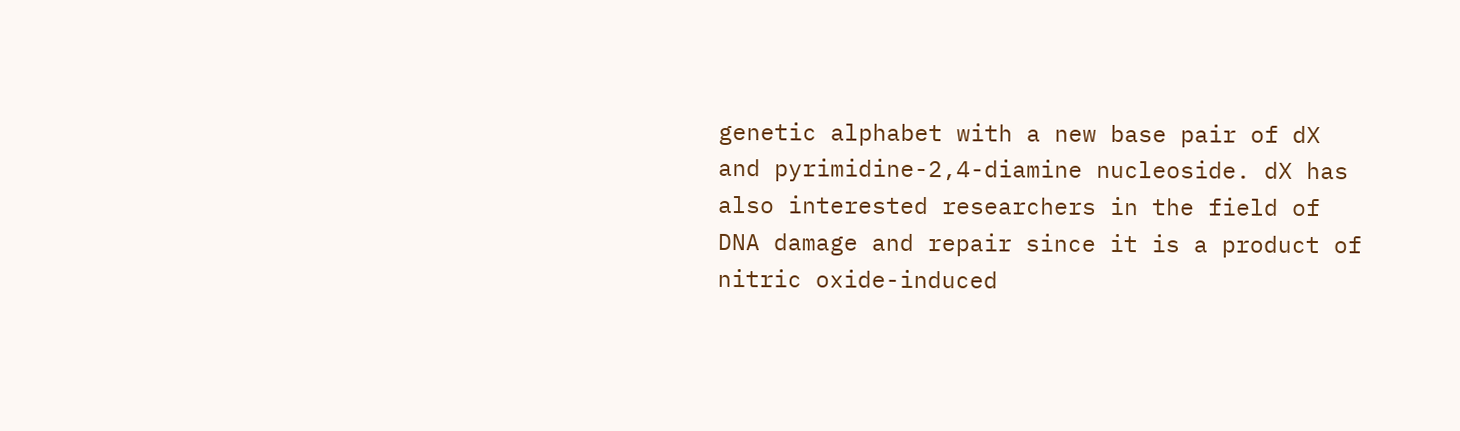genetic alphabet with a new base pair of dX and pyrimidine-2,4-diamine nucleoside. dX has also interested researchers in the field of DNA damage and repair since it is a product of nitric oxide-induced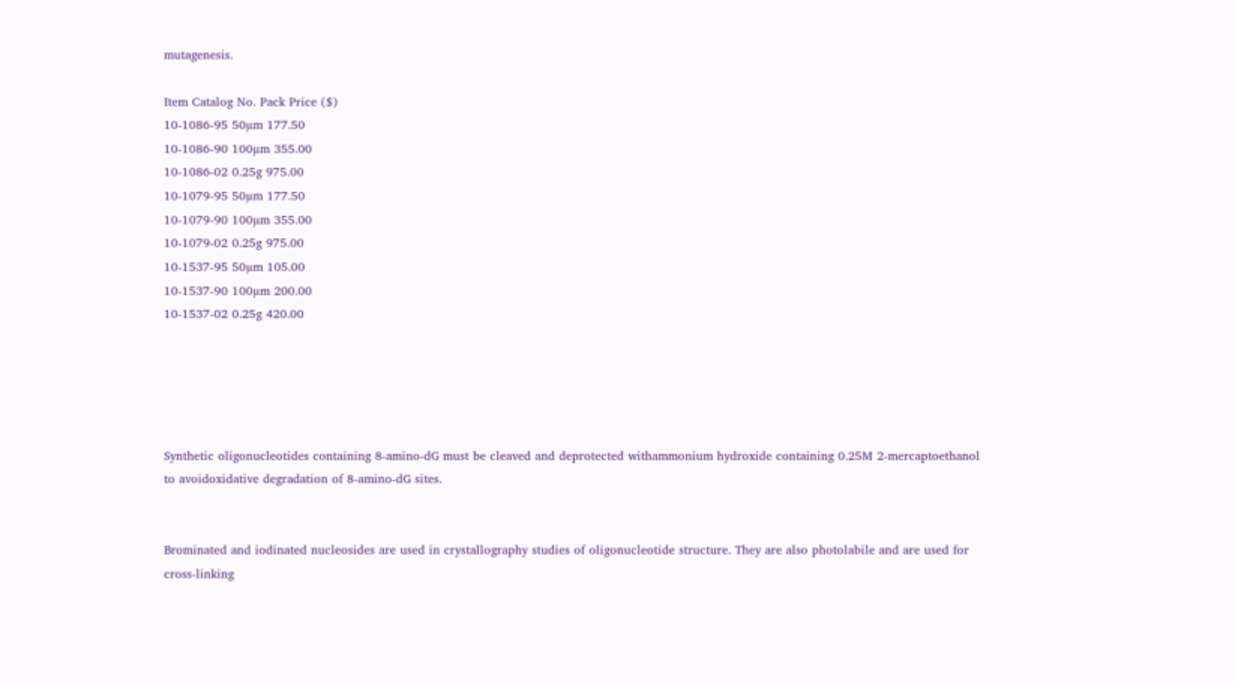mutagenesis.

Item Catalog No. Pack Price ($)
10-1086-95 50µm 177.50
10-1086-90 100µm 355.00
10-1086-02 0.25g 975.00
10-1079-95 50µm 177.50
10-1079-90 100µm 355.00
10-1079-02 0.25g 975.00
10-1537-95 50µm 105.00
10-1537-90 100µm 200.00
10-1537-02 0.25g 420.00





Synthetic oligonucleotides containing 8-amino-dG must be cleaved and deprotected withammonium hydroxide containing 0.25M 2-mercaptoethanol to avoidoxidative degradation of 8-amino-dG sites.


Brominated and iodinated nucleosides are used in crystallography studies of oligonucleotide structure. They are also photolabile and are used for cross-linking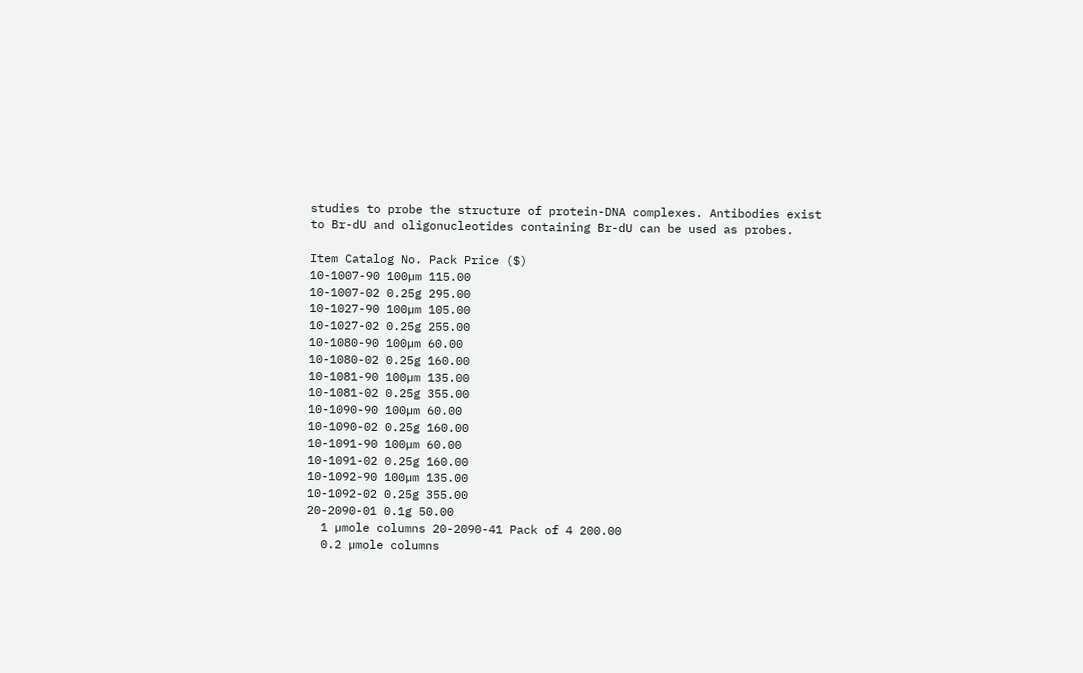studies to probe the structure of protein-DNA complexes. Antibodies exist to Br-dU and oligonucleotides containing Br-dU can be used as probes.

Item Catalog No. Pack Price ($)
10-1007-90 100µm 115.00
10-1007-02 0.25g 295.00
10-1027-90 100µm 105.00
10-1027-02 0.25g 255.00
10-1080-90 100µm 60.00
10-1080-02 0.25g 160.00
10-1081-90 100µm 135.00
10-1081-02 0.25g 355.00
10-1090-90 100µm 60.00
10-1090-02 0.25g 160.00
10-1091-90 100µm 60.00
10-1091-02 0.25g 160.00
10-1092-90 100µm 135.00
10-1092-02 0.25g 355.00
20-2090-01 0.1g 50.00
  1 µmole columns 20-2090-41 Pack of 4 200.00
  0.2 µmole columns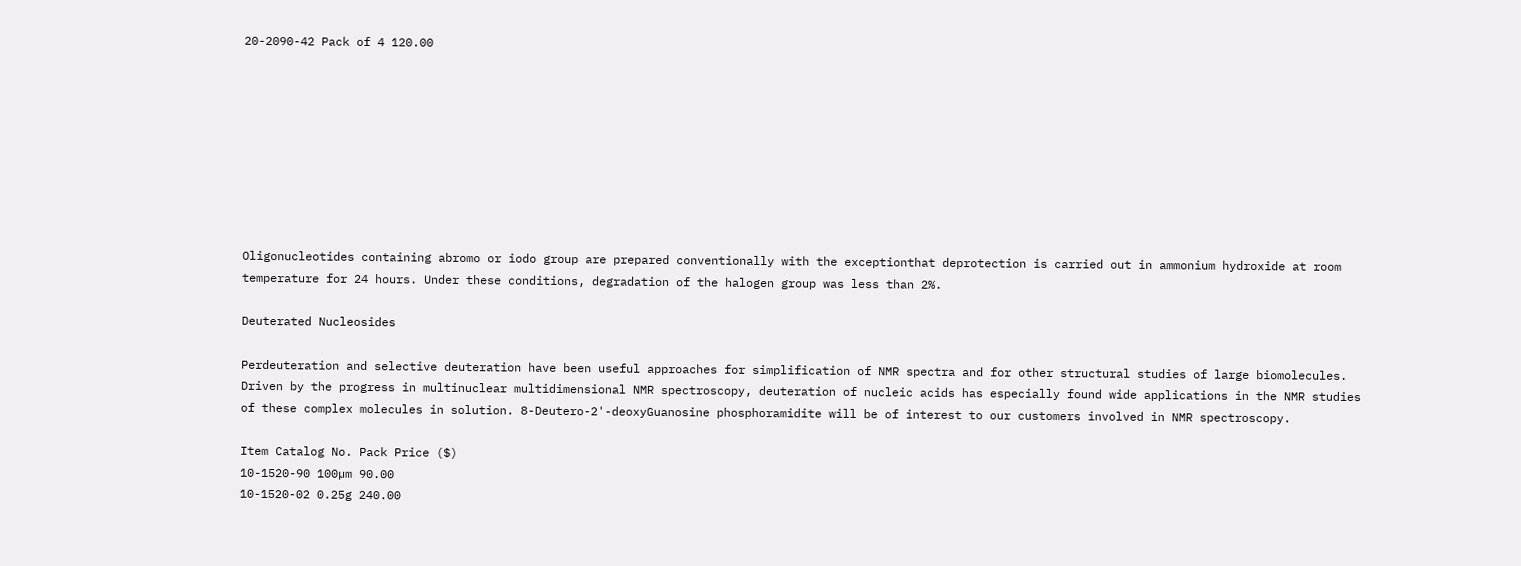20-2090-42 Pack of 4 120.00









Oligonucleotides containing abromo or iodo group are prepared conventionally with the exceptionthat deprotection is carried out in ammonium hydroxide at room temperature for 24 hours. Under these conditions, degradation of the halogen group was less than 2%.

Deuterated Nucleosides

Perdeuteration and selective deuteration have been useful approaches for simplification of NMR spectra and for other structural studies of large biomolecules. Driven by the progress in multinuclear multidimensional NMR spectroscopy, deuteration of nucleic acids has especially found wide applications in the NMR studies of these complex molecules in solution. 8-Deutero-2'-deoxyGuanosine phosphoramidite will be of interest to our customers involved in NMR spectroscopy.

Item Catalog No. Pack Price ($)
10-1520-90 100µm 90.00
10-1520-02 0.25g 240.00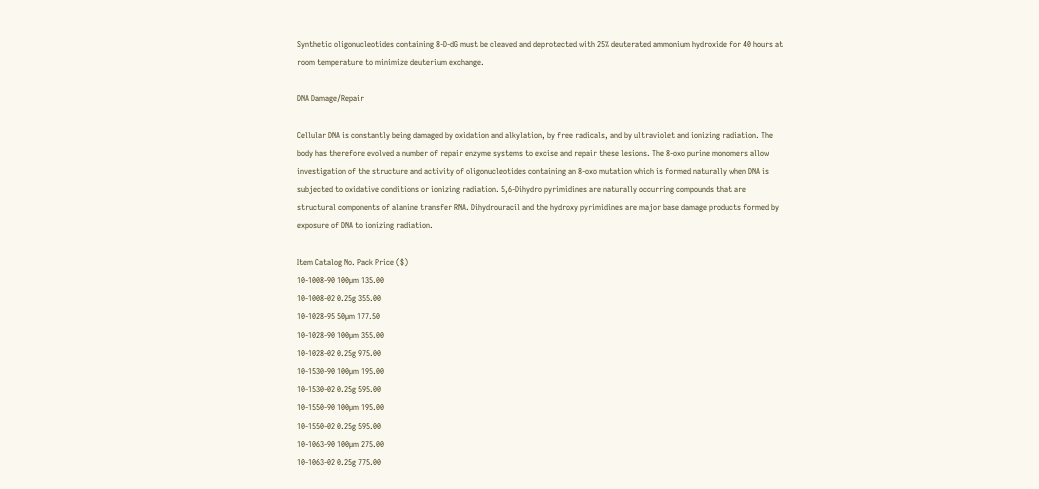Synthetic oligonucleotides containing 8-D-dG must be cleaved and deprotected with 25% deuterated ammonium hydroxide for 40 hours at room temperature to minimize deuterium exchange.

DNA Damage/Repair

Cellular DNA is constantly being damaged by oxidation and alkylation, by free radicals, and by ultraviolet and ionizing radiation. The body has therefore evolved a number of repair enzyme systems to excise and repair these lesions. The 8-oxo purine monomers allow investigation of the structure and activity of oligonucleotides containing an 8-oxo mutation which is formed naturally when DNA is subjected to oxidative conditions or ionizing radiation. 5,6-Dihydro pyrimidines are naturally occurring compounds that are structural components of alanine transfer RNA. Dihydrouracil and the hydroxy pyrimidines are major base damage products formed by exposure of DNA to ionizing radiation.

Item Catalog No. Pack Price ($)
10-1008-90 100µm 135.00
10-1008-02 0.25g 355.00
10-1028-95 50µm 177.50
10-1028-90 100µm 355.00
10-1028-02 0.25g 975.00
10-1530-90 100µm 195.00
10-1530-02 0.25g 595.00
10-1550-90 100µm 195.00
10-1550-02 0.25g 595.00
10-1063-90 100µm 275.00
10-1063-02 0.25g 775.00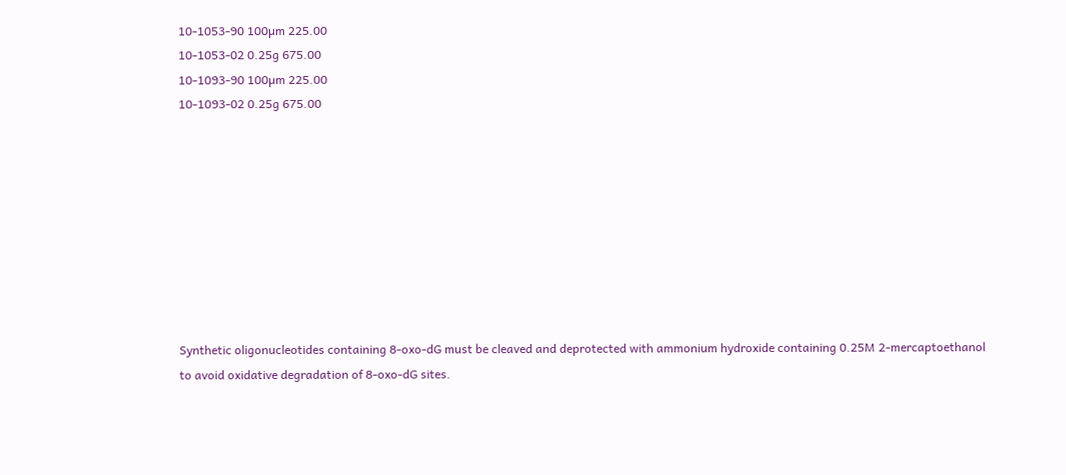10-1053-90 100µm 225.00
10-1053-02 0.25g 675.00
10-1093-90 100µm 225.00
10-1093-02 0.25g 675.00









Synthetic oligonucleotides containing 8-oxo-dG must be cleaved and deprotected with ammonium hydroxide containing 0.25M 2-mercaptoethanol to avoid oxidative degradation of 8-oxo-dG sites.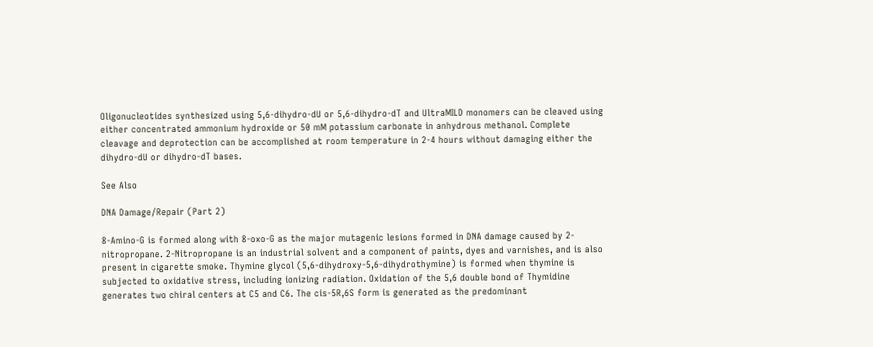Oligonucleotides synthesized using 5,6-dihydro-dU or 5,6-dihydro-dT and UltraMILD monomers can be cleaved using either concentrated ammonium hydroxide or 50 mM potassium carbonate in anhydrous methanol. Complete cleavage and deprotection can be accomplished at room temperature in 2-4 hours without damaging either the dihydro-dU or dihydro-dT bases.

See Also

DNA Damage/Repair (Part 2)

8-Amino-G is formed along with 8-oxo-G as the major mutagenic lesions formed in DNA damage caused by 2-nitropropane. 2-Nitropropane is an industrial solvent and a component of paints, dyes and varnishes, and is also present in cigarette smoke. Thymine glycol (5,6-dihydroxy-5,6-dihydrothymine) is formed when thymine is subjected to oxidative stress, including ionizing radiation. Oxidation of the 5,6 double bond of Thymidine generates two chiral centers at C5 and C6. The cis-5R,6S form is generated as the predominant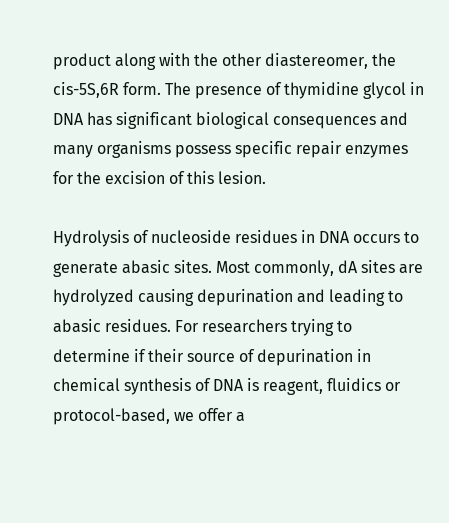product along with the other diastereomer, the cis-5S,6R form. The presence of thymidine glycol in DNA has significant biological consequences and many organisms possess specific repair enzymes for the excision of this lesion.

Hydrolysis of nucleoside residues in DNA occurs to generate abasic sites. Most commonly, dA sites are hydrolyzed causing depurination and leading to abasic residues. For researchers trying to determine if their source of depurination in chemical synthesis of DNA is reagent, fluidics or protocol-based, we offer a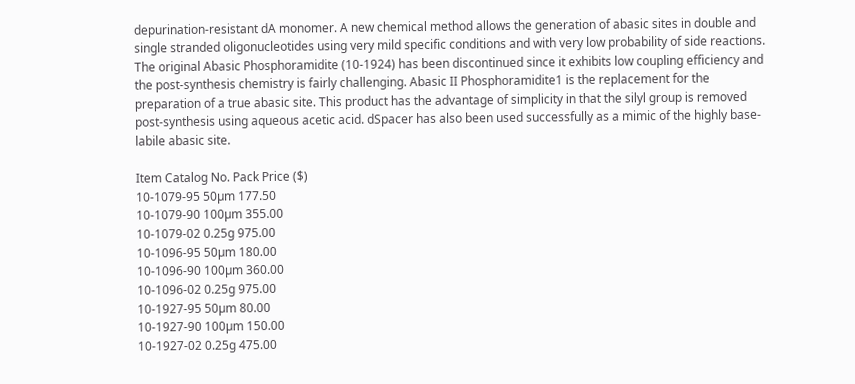depurination-resistant dA monomer. A new chemical method allows the generation of abasic sites in double and single stranded oligonucleotides using very mild specific conditions and with very low probability of side reactions. The original Abasic Phosphoramidite (10-1924) has been discontinued since it exhibits low coupling efficiency and the post-synthesis chemistry is fairly challenging. Abasic II Phosphoramidite1 is the replacement for the preparation of a true abasic site. This product has the advantage of simplicity in that the silyl group is removed post-synthesis using aqueous acetic acid. dSpacer has also been used successfully as a mimic of the highly base-labile abasic site.

Item Catalog No. Pack Price ($)
10-1079-95 50µm 177.50
10-1079-90 100µm 355.00
10-1079-02 0.25g 975.00
10-1096-95 50µm 180.00
10-1096-90 100µm 360.00
10-1096-02 0.25g 975.00
10-1927-95 50µm 80.00
10-1927-90 100µm 150.00
10-1927-02 0.25g 475.00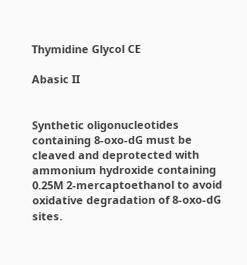Thymidine Glycol CE

Abasic II


Synthetic oligonucleotides containing 8-oxo-dG must be cleaved and deprotected with ammonium hydroxide containing 0.25M 2-mercaptoethanol to avoid oxidative degradation of 8-oxo-dG sites.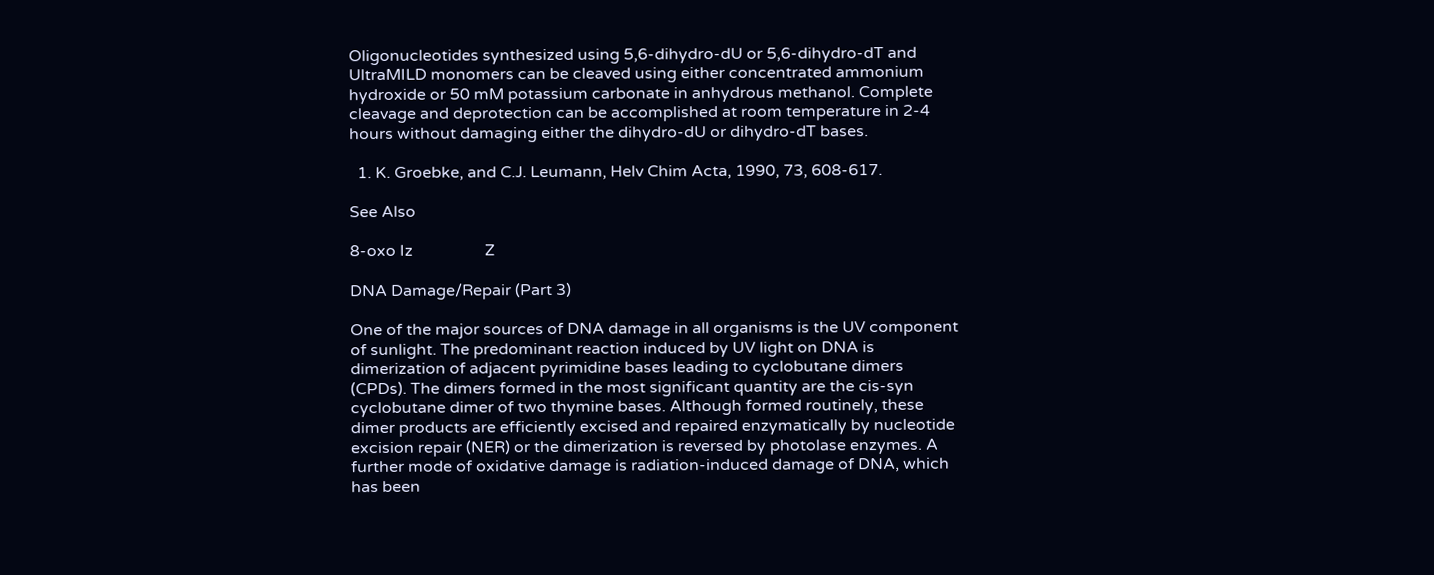Oligonucleotides synthesized using 5,6-dihydro-dU or 5,6-dihydro-dT and UltraMILD monomers can be cleaved using either concentrated ammonium hydroxide or 50 mM potassium carbonate in anhydrous methanol. Complete cleavage and deprotection can be accomplished at room temperature in 2-4 hours without damaging either the dihydro-dU or dihydro-dT bases.

  1. K. Groebke, and C.J. Leumann, Helv Chim Acta, 1990, 73, 608-617.

See Also

8-oxo Iz                  Z

DNA Damage/Repair (Part 3)

One of the major sources of DNA damage in all organisms is the UV component of sunlight. The predominant reaction induced by UV light on DNA is dimerization of adjacent pyrimidine bases leading to cyclobutane dimers (CPDs). The dimers formed in the most significant quantity are the cis-syn cyclobutane dimer of two thymine bases. Although formed routinely, these dimer products are efficiently excised and repaired enzymatically by nucleotide excision repair (NER) or the dimerization is reversed by photolase enzymes. A further mode of oxidative damage is radiation-induced damage of DNA, which has been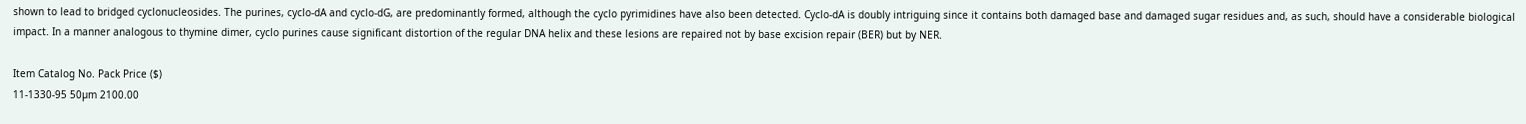shown to lead to bridged cyclonucleosides. The purines, cyclo-dA and cyclo-dG, are predominantly formed, although the cyclo pyrimidines have also been detected. Cyclo-dA is doubly intriguing since it contains both damaged base and damaged sugar residues and, as such, should have a considerable biological impact. In a manner analogous to thymine dimer, cyclo purines cause significant distortion of the regular DNA helix and these lesions are repaired not by base excision repair (BER) but by NER.

Item Catalog No. Pack Price ($)
11-1330-95 50µm 2100.00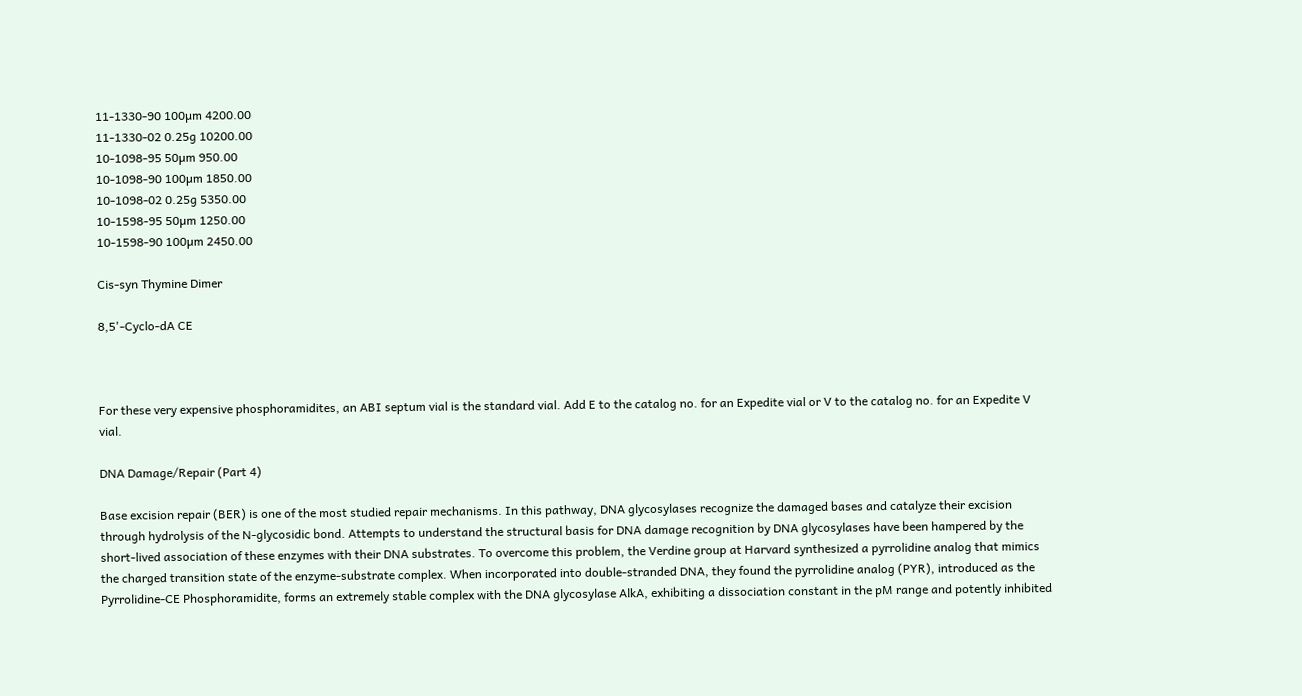11-1330-90 100µm 4200.00
11-1330-02 0.25g 10200.00
10-1098-95 50µm 950.00
10-1098-90 100µm 1850.00
10-1098-02 0.25g 5350.00
10-1598-95 50µm 1250.00
10-1598-90 100µm 2450.00

Cis-syn Thymine Dimer

8,5'-Cyclo-dA CE



For these very expensive phosphoramidites, an ABI septum vial is the standard vial. Add E to the catalog no. for an Expedite vial or V to the catalog no. for an Expedite V vial.

DNA Damage/Repair (Part 4)

Base excision repair (BER) is one of the most studied repair mechanisms. In this pathway, DNA glycosylases recognize the damaged bases and catalyze their excision through hydrolysis of the N-glycosidic bond. Attempts to understand the structural basis for DNA damage recognition by DNA glycosylases have been hampered by the short-lived association of these enzymes with their DNA substrates. To overcome this problem, the Verdine group at Harvard synthesized a pyrrolidine analog that mimics the charged transition state of the enzyme-substrate complex. When incorporated into double-stranded DNA, they found the pyrrolidine analog (PYR), introduced as the Pyrrolidine-CE Phosphoramidite, forms an extremely stable complex with the DNA glycosylase AlkA, exhibiting a dissociation constant in the pM range and potently inhibited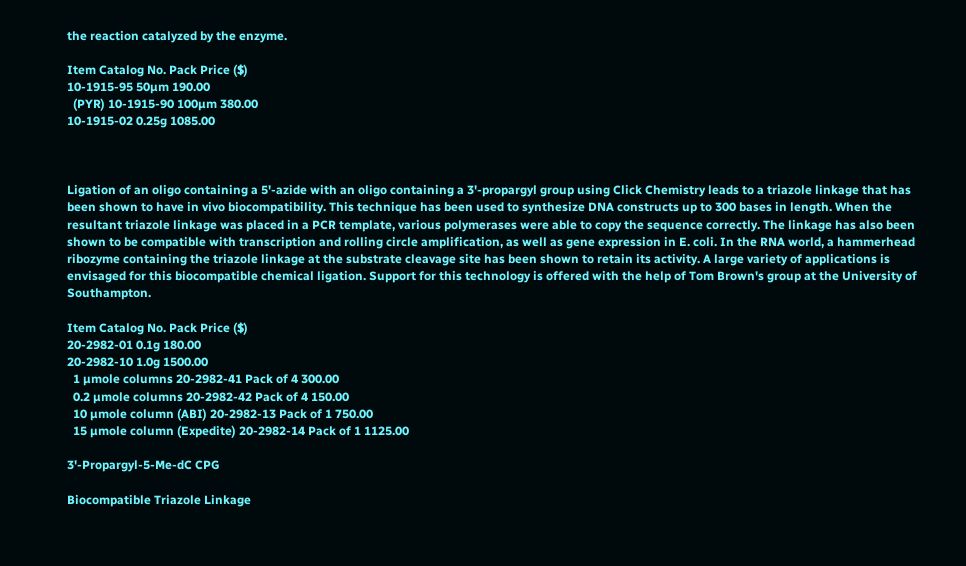the reaction catalyzed by the enzyme.

Item Catalog No. Pack Price ($)
10-1915-95 50µm 190.00
  (PYR) 10-1915-90 100µm 380.00
10-1915-02 0.25g 1085.00



Ligation of an oligo containing a 5'-azide with an oligo containing a 3'-propargyl group using Click Chemistry leads to a triazole linkage that has been shown to have in vivo biocompatibility. This technique has been used to synthesize DNA constructs up to 300 bases in length. When the resultant triazole linkage was placed in a PCR template, various polymerases were able to copy the sequence correctly. The linkage has also been shown to be compatible with transcription and rolling circle amplification, as well as gene expression in E. coli. In the RNA world, a hammerhead ribozyme containing the triazole linkage at the substrate cleavage site has been shown to retain its activity. A large variety of applications is envisaged for this biocompatible chemical ligation. Support for this technology is offered with the help of Tom Brown's group at the University of Southampton.

Item Catalog No. Pack Price ($)
20-2982-01 0.1g 180.00
20-2982-10 1.0g 1500.00
  1 µmole columns 20-2982-41 Pack of 4 300.00
  0.2 µmole columns 20-2982-42 Pack of 4 150.00
  10 µmole column (ABI) 20-2982-13 Pack of 1 750.00
  15 µmole column (Expedite) 20-2982-14 Pack of 1 1125.00

3'-Propargyl-5-Me-dC CPG

Biocompatible Triazole Linkage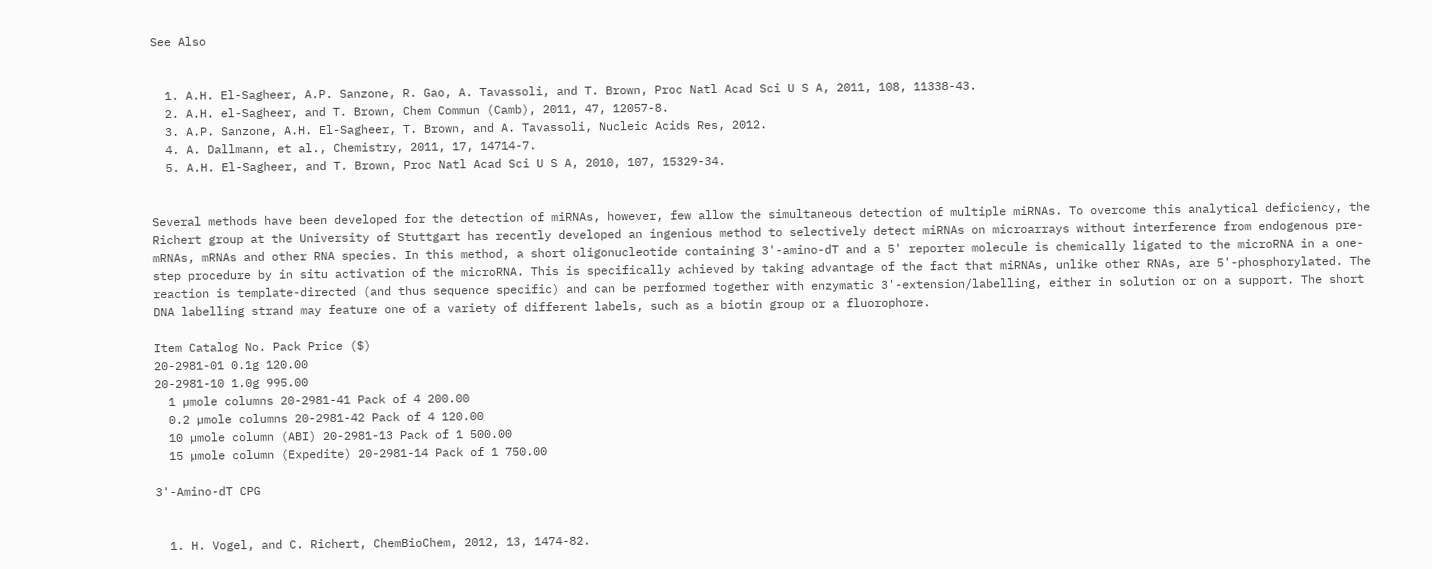See Also


  1. A.H. El-Sagheer, A.P. Sanzone, R. Gao, A. Tavassoli, and T. Brown, Proc Natl Acad Sci U S A, 2011, 108, 11338-43.
  2. A.H. el-Sagheer, and T. Brown, Chem Commun (Camb), 2011, 47, 12057-8.
  3. A.P. Sanzone, A.H. El-Sagheer, T. Brown, and A. Tavassoli, Nucleic Acids Res, 2012.
  4. A. Dallmann, et al., Chemistry, 2011, 17, 14714-7.
  5. A.H. El-Sagheer, and T. Brown, Proc Natl Acad Sci U S A, 2010, 107, 15329-34.


Several methods have been developed for the detection of miRNAs, however, few allow the simultaneous detection of multiple miRNAs. To overcome this analytical deficiency, the Richert group at the University of Stuttgart has recently developed an ingenious method to selectively detect miRNAs on microarrays without interference from endogenous pre-mRNAs, mRNAs and other RNA species. In this method, a short oligonucleotide containing 3'-amino-dT and a 5' reporter molecule is chemically ligated to the microRNA in a one-step procedure by in situ activation of the microRNA. This is specifically achieved by taking advantage of the fact that miRNAs, unlike other RNAs, are 5'-phosphorylated. The reaction is template-directed (and thus sequence specific) and can be performed together with enzymatic 3'-extension/labelling, either in solution or on a support. The short DNA labelling strand may feature one of a variety of different labels, such as a biotin group or a fluorophore.

Item Catalog No. Pack Price ($)
20-2981-01 0.1g 120.00
20-2981-10 1.0g 995.00
  1 µmole columns 20-2981-41 Pack of 4 200.00
  0.2 µmole columns 20-2981-42 Pack of 4 120.00
  10 µmole column (ABI) 20-2981-13 Pack of 1 500.00
  15 µmole column (Expedite) 20-2981-14 Pack of 1 750.00

3'-Amino-dT CPG


  1. H. Vogel, and C. Richert, ChemBioChem, 2012, 13, 1474-82.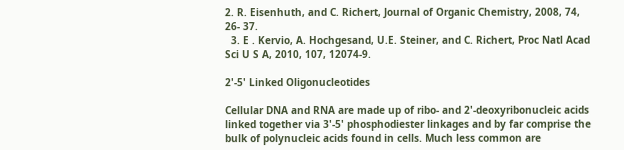2. R. Eisenhuth, and C. Richert, Journal of Organic Chemistry, 2008, 74, 26- 37.
  3. E . Kervio, A. Hochgesand, U.E. Steiner, and C. Richert, Proc Natl Acad Sci U S A, 2010, 107, 12074-9.

2'-5' Linked Oligonucleotides

Cellular DNA and RNA are made up of ribo- and 2'-deoxyribonucleic acids linked together via 3'-5' phosphodiester linkages and by far comprise the bulk of polynucleic acids found in cells. Much less common are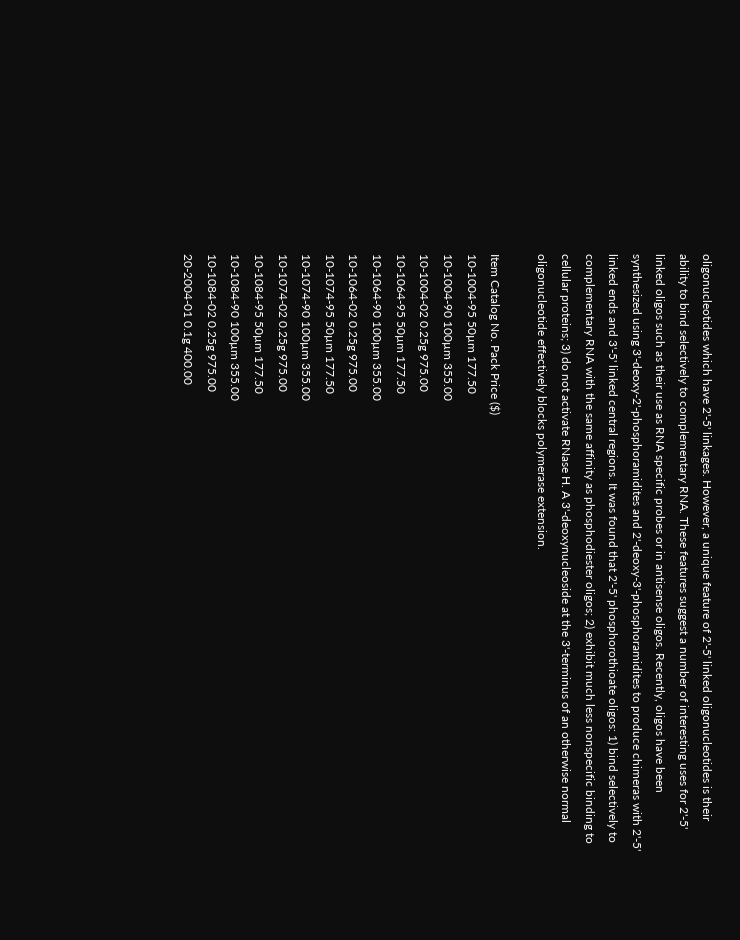oligonucleotides which have 2'-5' linkages. However, a unique feature of 2'-5' linked oligonucleotides is their ability to bind selectively to complementary RNA. These features suggest a number of interesting uses for 2'-5' linked oligos such as their use as RNA specific probes or in antisense oligos. Recently, oligos have been synthesized using 3'-deoxy-2'-phosphoramidites and 2'-deoxy-3'-phosphoramidites to produce chimeras with 2'-5' linked ends and 3'-5' linked central regions. It was found that 2'-5' phosphorothioate oligos: 1) bind selectively to complementary RNA with the same affinity as phosphodiester oligos; 2) exhibit much less nonspecific binding to cellular proteins; 3) do not activate RNase H. A 3'-deoxynucleoside at the 3'-terminus of an otherwise normal oligonucleotide effectively blocks polymerase extension.

Item Catalog No. Pack Price ($)
10-1004-95 50µm 177.50
10-1004-90 100µm 355.00
10-1004-02 0.25g 975.00
10-1064-95 50µm 177.50
10-1064-90 100µm 355.00
10-1064-02 0.25g 975.00
10-1074-95 50µm 177.50
10-1074-90 100µm 355.00
10-1074-02 0.25g 975.00
10-1084-95 50µm 177.50
10-1084-90 100µm 355.00
10-1084-02 0.25g 975.00
20-2004-01 0.1g 400.00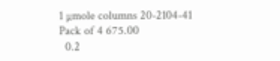1 µmole columns 20-2104-41 Pack of 4 675.00
  0.2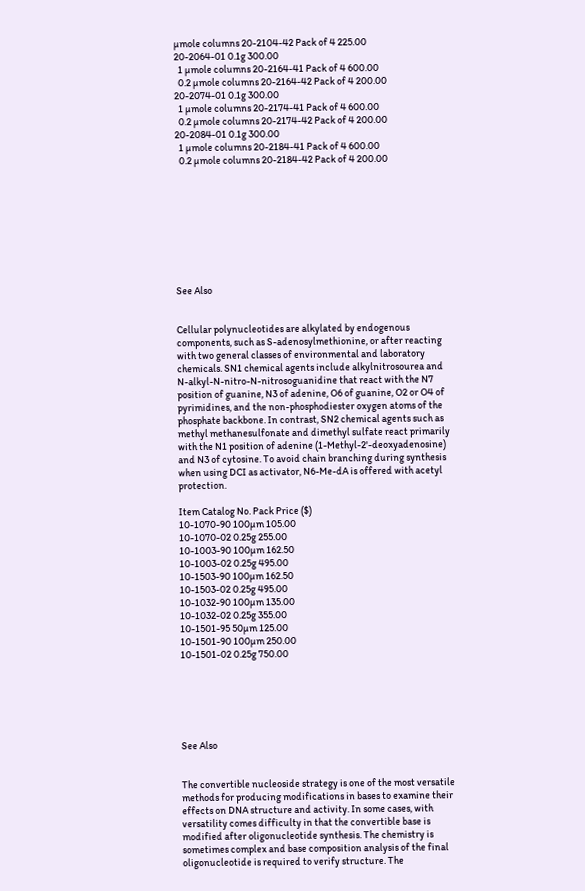µmole columns 20-2104-42 Pack of 4 225.00
20-2064-01 0.1g 300.00
  1 µmole columns 20-2164-41 Pack of 4 600.00
  0.2 µmole columns 20-2164-42 Pack of 4 200.00
20-2074-01 0.1g 300.00
  1 µmole columns 20-2174-41 Pack of 4 600.00
  0.2 µmole columns 20-2174-42 Pack of 4 200.00
20-2084-01 0.1g 300.00
  1 µmole columns 20-2184-41 Pack of 4 600.00
  0.2 µmole columns 20-2184-42 Pack of 4 200.00









See Also


Cellular polynucleotides are alkylated by endogenous components, such as S-adenosylmethionine, or after reacting with two general classes of environmental and laboratory chemicals. SN1 chemical agents include alkylnitrosourea and N-alkyl-N-nitro-N-nitrosoguanidine that react with the N7 position of guanine, N3 of adenine, O6 of guanine, O2 or O4 of pyrimidines, and the non-phosphodiester oxygen atoms of the phosphate backbone. In contrast, SN2 chemical agents such as methyl methanesulfonate and dimethyl sulfate react primarily with the N1 position of adenine (1-Methyl-2'-deoxyadenosine) and N3 of cytosine. To avoid chain branching during synthesis when using DCI as activator, N6-Me-dA is offered with acetyl protection.

Item Catalog No. Pack Price ($)
10-1070-90 100µm 105.00
10-1070-02 0.25g 255.00
10-1003-90 100µm 162.50
10-1003-02 0.25g 495.00
10-1503-90 100µm 162.50
10-1503-02 0.25g 495.00
10-1032-90 100µm 135.00
10-1032-02 0.25g 355.00
10-1501-95 50µm 125.00
10-1501-90 100µm 250.00
10-1501-02 0.25g 750.00






See Also


The convertible nucleoside strategy is one of the most versatile methods for producing modifications in bases to examine their effects on DNA structure and activity. In some cases, with versatility comes difficulty in that the convertible base is modified after oligonucleotide synthesis. The chemistry is sometimes complex and base composition analysis of the final oligonucleotide is required to verify structure. The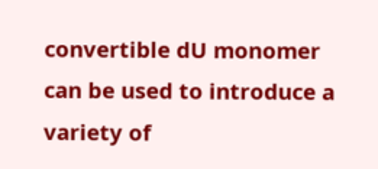convertible dU monomer can be used to introduce a variety of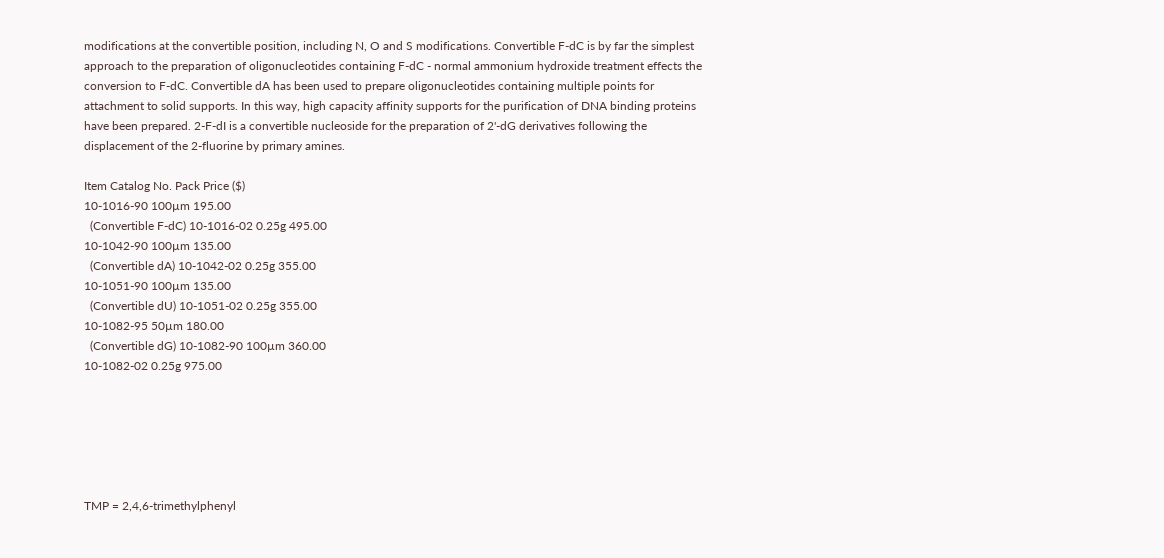modifications at the convertible position, including N, O and S modifications. Convertible F-dC is by far the simplest approach to the preparation of oligonucleotides containing F-dC - normal ammonium hydroxide treatment effects the conversion to F-dC. Convertible dA has been used to prepare oligonucleotides containing multiple points for attachment to solid supports. In this way, high capacity affinity supports for the purification of DNA binding proteins have been prepared. 2-F-dI is a convertible nucleoside for the preparation of 2'-dG derivatives following the displacement of the 2-fluorine by primary amines.

Item Catalog No. Pack Price ($)
10-1016-90 100µm 195.00
  (Convertible F-dC) 10-1016-02 0.25g 495.00
10-1042-90 100µm 135.00
  (Convertible dA) 10-1042-02 0.25g 355.00
10-1051-90 100µm 135.00
  (Convertible dU) 10-1051-02 0.25g 355.00
10-1082-95 50µm 180.00
  (Convertible dG) 10-1082-90 100µm 360.00
10-1082-02 0.25g 975.00






TMP = 2,4,6-trimethylphenyl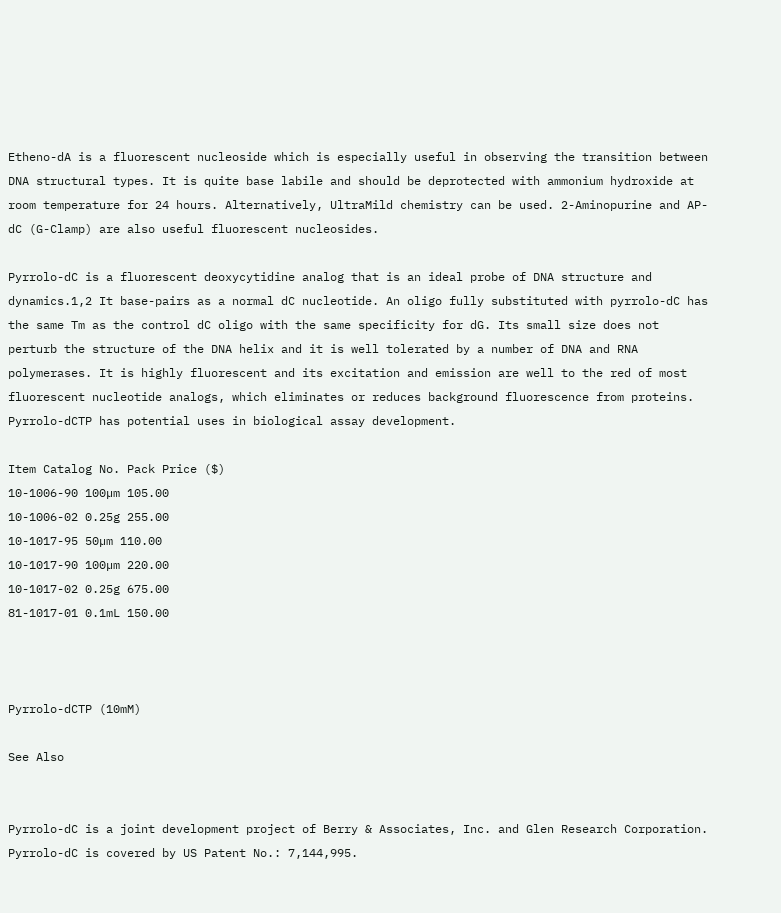Etheno-dA is a fluorescent nucleoside which is especially useful in observing the transition between DNA structural types. It is quite base labile and should be deprotected with ammonium hydroxide at room temperature for 24 hours. Alternatively, UltraMild chemistry can be used. 2-Aminopurine and AP-dC (G-Clamp) are also useful fluorescent nucleosides.

Pyrrolo-dC is a fluorescent deoxycytidine analog that is an ideal probe of DNA structure and dynamics.1,2 It base-pairs as a normal dC nucleotide. An oligo fully substituted with pyrrolo-dC has the same Tm as the control dC oligo with the same specificity for dG. Its small size does not perturb the structure of the DNA helix and it is well tolerated by a number of DNA and RNA polymerases. It is highly fluorescent and its excitation and emission are well to the red of most fluorescent nucleotide analogs, which eliminates or reduces background fluorescence from proteins. Pyrrolo-dCTP has potential uses in biological assay development.

Item Catalog No. Pack Price ($)
10-1006-90 100µm 105.00
10-1006-02 0.25g 255.00
10-1017-95 50µm 110.00
10-1017-90 100µm 220.00
10-1017-02 0.25g 675.00
81-1017-01 0.1mL 150.00



Pyrrolo-dCTP (10mM)

See Also


Pyrrolo-dC is a joint development project of Berry & Associates, Inc. and Glen Research Corporation. Pyrrolo-dC is covered by US Patent No.: 7,144,995.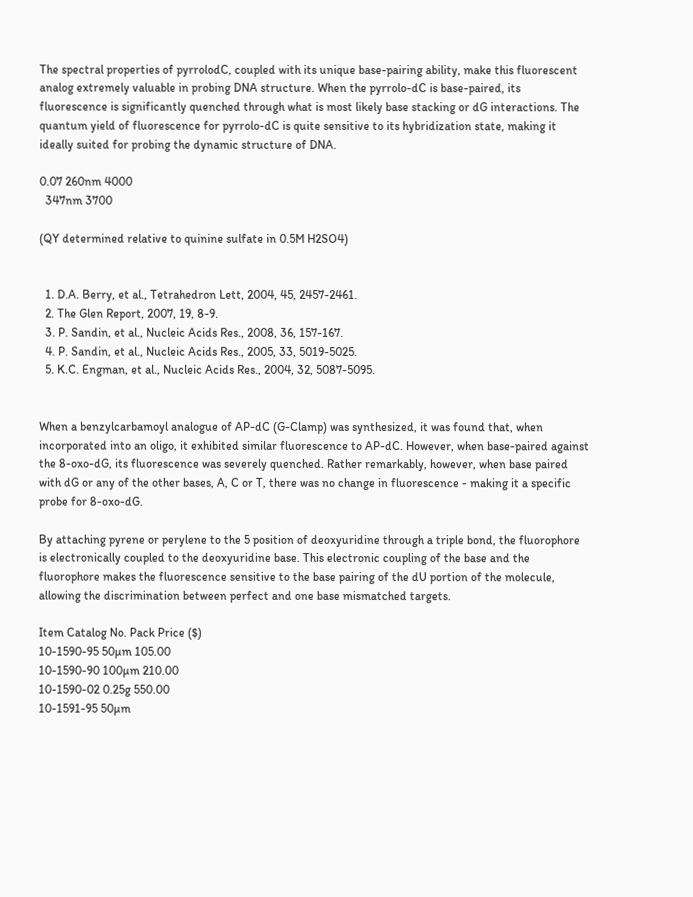The spectral properties of pyrrolodC, coupled with its unique base-pairing ability, make this fluorescent analog extremely valuable in probing DNA structure. When the pyrrolo-dC is base-paired, its fluorescence is significantly quenched through what is most likely base stacking or dG interactions. The quantum yield of fluorescence for pyrrolo-dC is quite sensitive to its hybridization state, making it ideally suited for probing the dynamic structure of DNA.

0.07 260nm 4000
  347nm 3700

(QY determined relative to quinine sulfate in 0.5M H2SO4)


  1. D.A. Berry, et al., Tetrahedron Lett, 2004, 45, 2457-2461.
  2. The Glen Report, 2007, 19, 8-9.
  3. P. Sandin, et al., Nucleic Acids Res., 2008, 36, 157-167.
  4. P. Sandin, et al., Nucleic Acids Res., 2005, 33, 5019-5025.
  5. K.C. Engman, et al., Nucleic Acids Res., 2004, 32, 5087-5095.


When a benzylcarbamoyl analogue of AP-dC (G-Clamp) was synthesized, it was found that, when incorporated into an oligo, it exhibited similar fluorescence to AP-dC. However, when base-paired against the 8-oxo-dG, its fluorescence was severely quenched. Rather remarkably, however, when base paired with dG or any of the other bases, A, C or T, there was no change in fluorescence - making it a specific probe for 8-oxo-dG.

By attaching pyrene or perylene to the 5 position of deoxyuridine through a triple bond, the fluorophore is electronically coupled to the deoxyuridine base. This electronic coupling of the base and the fluorophore makes the fluorescence sensitive to the base pairing of the dU portion of the molecule, allowing the discrimination between perfect and one base mismatched targets.

Item Catalog No. Pack Price ($)
10-1590-95 50µm 105.00
10-1590-90 100µm 210.00
10-1590-02 0.25g 550.00
10-1591-95 50µm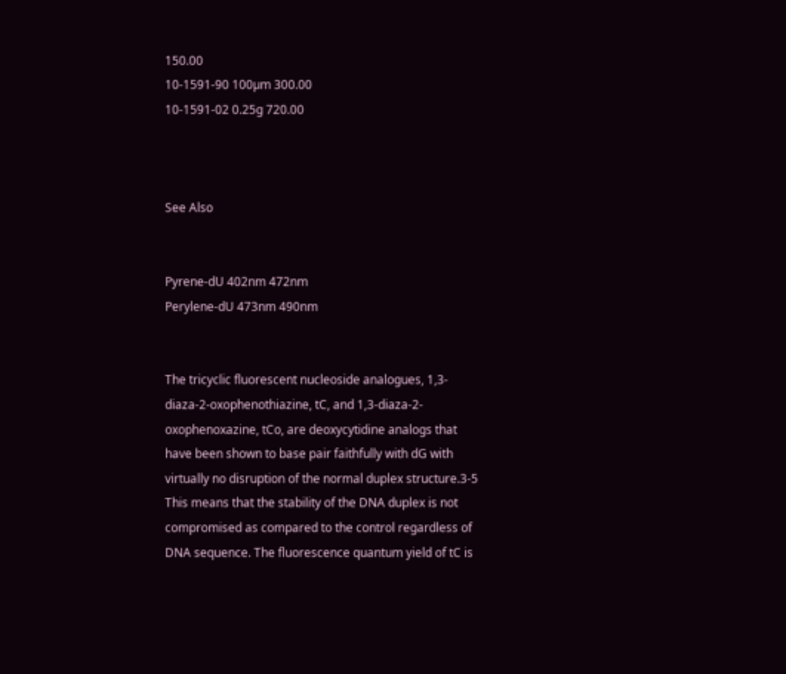150.00
10-1591-90 100µm 300.00
10-1591-02 0.25g 720.00



See Also


Pyrene-dU 402nm 472nm
Perylene-dU 473nm 490nm


The tricyclic fluorescent nucleoside analogues, 1,3-diaza-2-oxophenothiazine, tC, and 1,3-diaza-2-oxophenoxazine, tCo, are deoxycytidine analogs that have been shown to base pair faithfully with dG with virtually no disruption of the normal duplex structure.3-5 This means that the stability of the DNA duplex is not compromised as compared to the control regardless of DNA sequence. The fluorescence quantum yield of tC is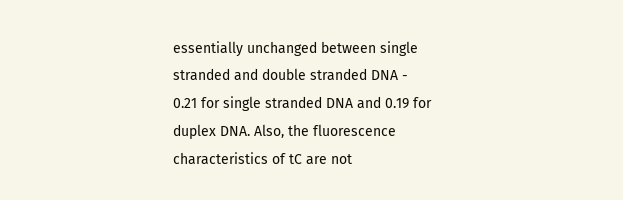essentially unchanged between single stranded and double stranded DNA - 0.21 for single stranded DNA and 0.19 for duplex DNA. Also, the fluorescence characteristics of tC are not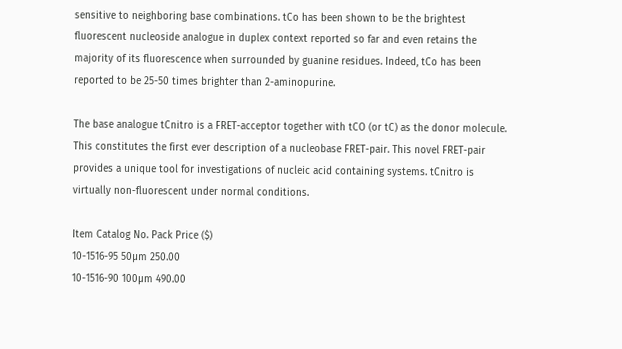sensitive to neighboring base combinations. tCo has been shown to be the brightest fluorescent nucleoside analogue in duplex context reported so far and even retains the majority of its fluorescence when surrounded by guanine residues. Indeed, tCo has been reported to be 25-50 times brighter than 2-aminopurine.

The base analogue tCnitro is a FRET-acceptor together with tCO (or tC) as the donor molecule. This constitutes the first ever description of a nucleobase FRET-pair. This novel FRET-pair provides a unique tool for investigations of nucleic acid containing systems. tCnitro is virtually non-fluorescent under normal conditions.

Item Catalog No. Pack Price ($)
10-1516-95 50µm 250.00
10-1516-90 100µm 490.00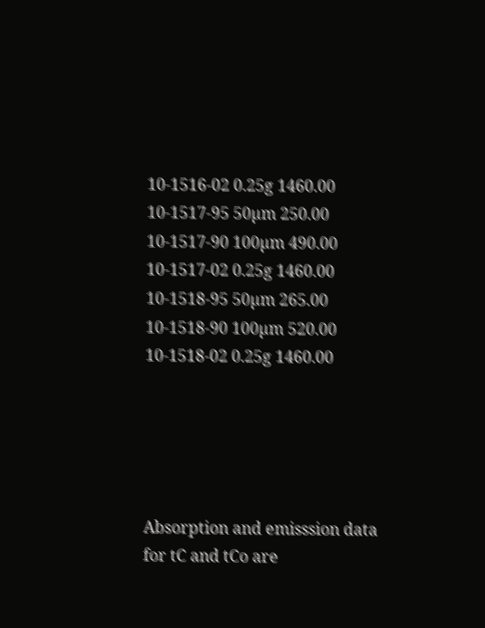10-1516-02 0.25g 1460.00
10-1517-95 50µm 250.00
10-1517-90 100µm 490.00
10-1517-02 0.25g 1460.00
10-1518-95 50µm 265.00
10-1518-90 100µm 520.00
10-1518-02 0.25g 1460.00





Absorption and emisssion data for tC and tCo are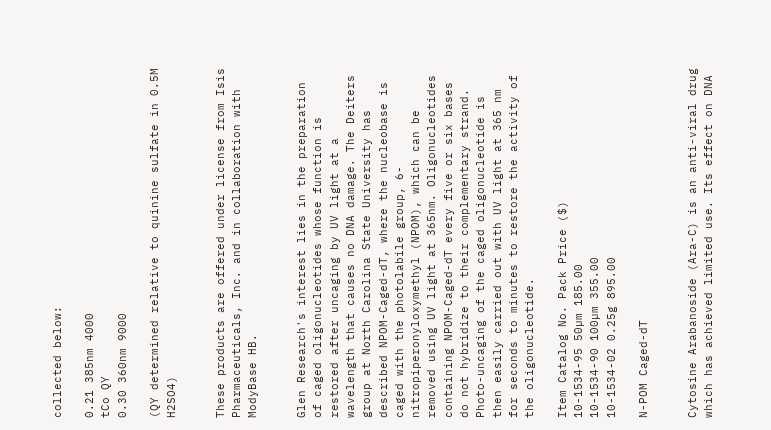collected below:

0.21 385nm 4000
tCo QY
0.30 360nm 9000

(QY determined relative to quinine sulfate in 0.5M H2SO4)


These products are offered under license from Isis Pharmaceuticals, Inc. and in collaboration with ModyBase HB.


Glen Research's interest lies in the preparation of caged oligonucleotides whose function is restored after uncaging by UV light at a wavelength that causes no DNA damage. The Deiters group at North Carolina State University has described NPOM-Caged-dT, where the nucleobase is caged with the photolabile group, 6-nitropiperonyloxymethyl (NPOM), which can be removed using UV light at 365nm. Oligonucleotides containing NPOM-Caged-dT every five or six bases do not hybridize to their complementary strand. Photo-uncaging of the caged oligonucleotide is then easily carried out with UV light at 365 nm for seconds to minutes to restore the activity of the oligonucleotide.

Item Catalog No. Pack Price ($)
10-1534-95 50µm 185.00
10-1534-90 100µm 355.00
10-1534-02 0.25g 895.00

N-POM Caged-dT


Cytosine Arabanoside (Ara-C) is an anti-viral drug which has achieved limited use. Its effect on DNA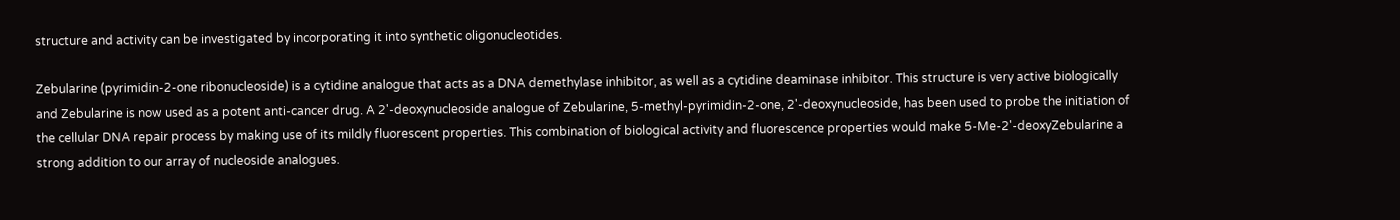structure and activity can be investigated by incorporating it into synthetic oligonucleotides.

Zebularine (pyrimidin-2-one ribonucleoside) is a cytidine analogue that acts as a DNA demethylase inhibitor, as well as a cytidine deaminase inhibitor. This structure is very active biologically and Zebularine is now used as a potent anti-cancer drug. A 2'-deoxynucleoside analogue of Zebularine, 5-methyl-pyrimidin-2-one, 2'-deoxynucleoside, has been used to probe the initiation of the cellular DNA repair process by making use of its mildly fluorescent properties. This combination of biological activity and fluorescence properties would make 5-Me-2'-deoxyZebularine a strong addition to our array of nucleoside analogues.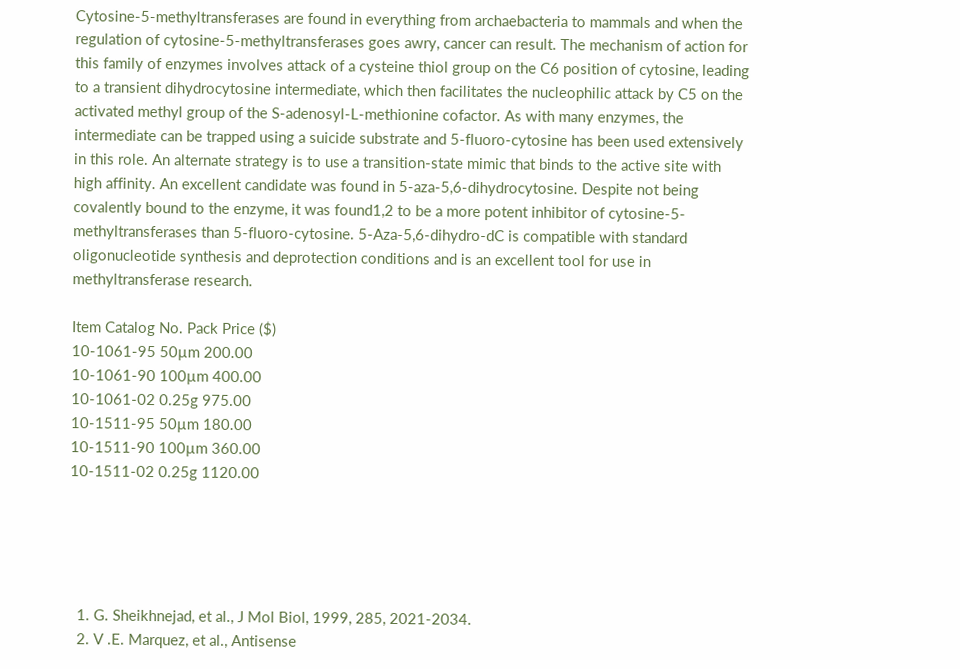Cytosine-5-methyltransferases are found in everything from archaebacteria to mammals and when the regulation of cytosine-5-methyltransferases goes awry, cancer can result. The mechanism of action for this family of enzymes involves attack of a cysteine thiol group on the C6 position of cytosine, leading to a transient dihydrocytosine intermediate, which then facilitates the nucleophilic attack by C5 on the activated methyl group of the S-adenosyl-L-methionine cofactor. As with many enzymes, the intermediate can be trapped using a suicide substrate and 5-fluoro-cytosine has been used extensively in this role. An alternate strategy is to use a transition-state mimic that binds to the active site with high affinity. An excellent candidate was found in 5-aza-5,6-dihydrocytosine. Despite not being covalently bound to the enzyme, it was found1,2 to be a more potent inhibitor of cytosine-5-methyltransferases than 5-fluoro-cytosine. 5-Aza-5,6-dihydro-dC is compatible with standard oligonucleotide synthesis and deprotection conditions and is an excellent tool for use in methyltransferase research.

Item Catalog No. Pack Price ($)
10-1061-95 50µm 200.00
10-1061-90 100µm 400.00
10-1061-02 0.25g 975.00
10-1511-95 50µm 180.00
10-1511-90 100µm 360.00
10-1511-02 0.25g 1120.00





  1. G. Sheikhnejad, et al., J Mol Biol, 1999, 285, 2021-2034.
  2. V .E. Marquez, et al., Antisense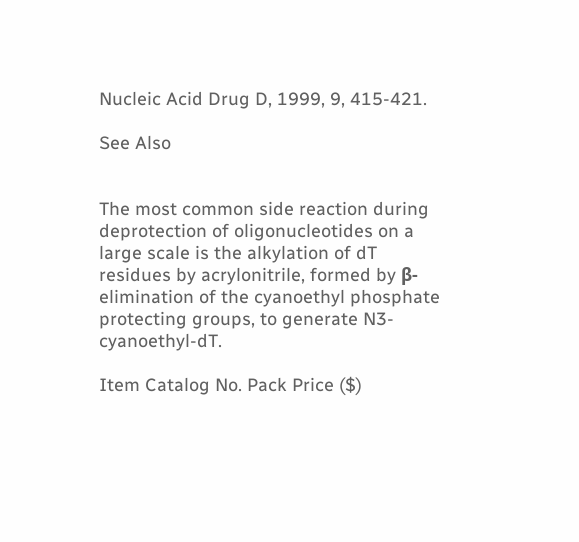Nucleic Acid Drug D, 1999, 9, 415-421.

See Also


The most common side reaction during deprotection of oligonucleotides on a large scale is the alkylation of dT residues by acrylonitrile, formed by β-elimination of the cyanoethyl phosphate protecting groups, to generate N3-cyanoethyl-dT.

Item Catalog No. Pack Price ($)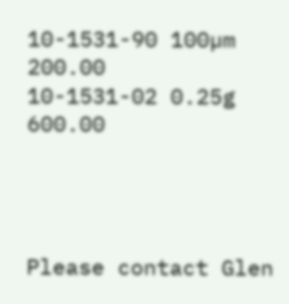10-1531-90 100µm 200.00
10-1531-02 0.25g 600.00




Please contact Glen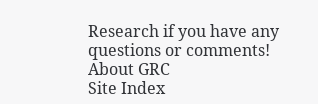Research if you have any questions or comments!
About GRC
Site Index